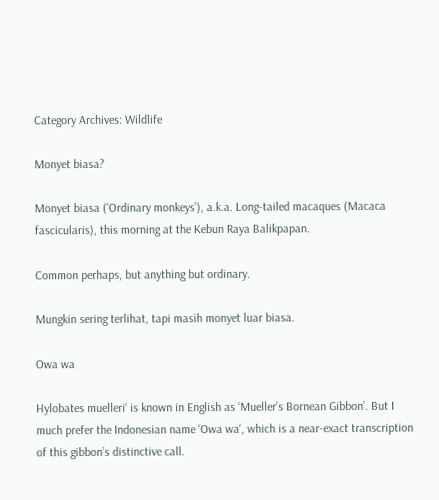Category Archives: Wildlife

Monyet biasa?

Monyet biasa (‘Ordinary monkeys’), a.k.a. Long-tailed macaques (Macaca fascicularis), this morning at the Kebun Raya Balikpapan.

Common perhaps, but anything but ordinary.

Mungkin sering terlihat, tapi masih monyet luar biasa.

Owa wa

Hylobates muelleri‘ is known in English as ‘Mueller’s Bornean Gibbon’. But I much prefer the Indonesian name ‘Owa wa‘, which is a near-exact transcription of this gibbon’s distinctive call.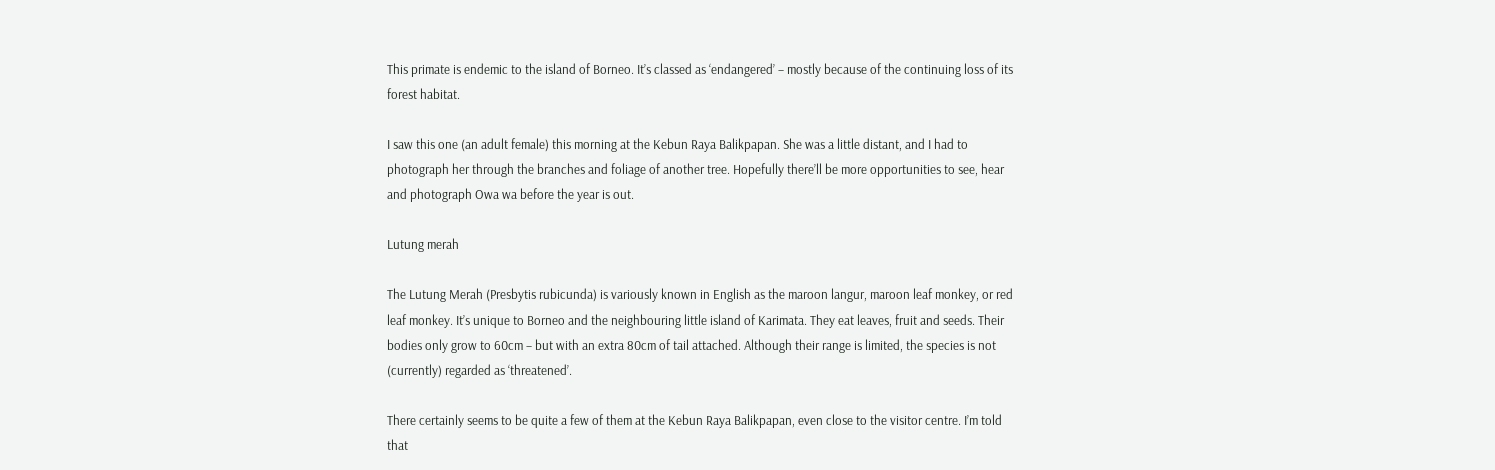This primate is endemic to the island of Borneo. It’s classed as ‘endangered’ – mostly because of the continuing loss of its forest habitat.

I saw this one (an adult female) this morning at the Kebun Raya Balikpapan. She was a little distant, and I had to photograph her through the branches and foliage of another tree. Hopefully there’ll be more opportunities to see, hear and photograph Owa wa before the year is out.

Lutung merah

The Lutung Merah (Presbytis rubicunda) is variously known in English as the maroon langur, maroon leaf monkey, or red leaf monkey. It’s unique to Borneo and the neighbouring little island of Karimata. They eat leaves, fruit and seeds. Their bodies only grow to 60cm – but with an extra 80cm of tail attached. Although their range is limited, the species is not (currently) regarded as ‘threatened’.

There certainly seems to be quite a few of them at the Kebun Raya Balikpapan, even close to the visitor centre. I’m told that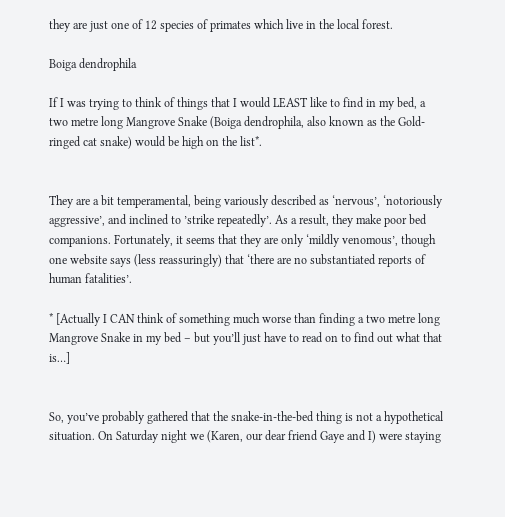they are just one of 12 species of primates which live in the local forest.

Boiga dendrophila

If I was trying to think of things that I would LEAST like to find in my bed, a two metre long Mangrove Snake (Boiga dendrophila, also known as the Gold-ringed cat snake) would be high on the list*.


They are a bit temperamental, being variously described as ‘nervous’, ‘notoriously aggressive’, and inclined to ’strike repeatedly’. As a result, they make poor bed companions. Fortunately, it seems that they are only ‘mildly venomous’, though one website says (less reassuringly) that ‘there are no substantiated reports of human fatalities’.

* [Actually I CAN think of something much worse than finding a two metre long Mangrove Snake in my bed – but you’ll just have to read on to find out what that is…]


So, you’ve probably gathered that the snake-in-the-bed thing is not a hypothetical situation. On Saturday night we (Karen, our dear friend Gaye and I) were staying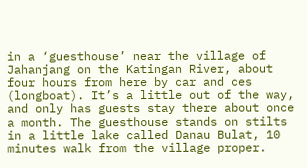in a ‘guesthouse’ near the village of Jahanjang on the Katingan River, about four hours from here by car and ces (longboat). It’s a little out of the way, and only has guests stay there about once a month. The guesthouse stands on stilts in a little lake called Danau Bulat, 10 minutes walk from the village proper.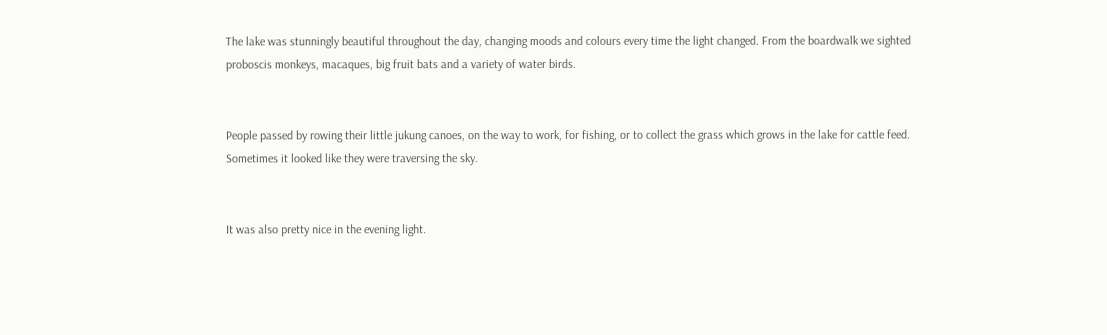The lake was stunningly beautiful throughout the day, changing moods and colours every time the light changed. From the boardwalk we sighted proboscis monkeys, macaques, big fruit bats and a variety of water birds.


People passed by rowing their little jukung canoes, on the way to work, for fishing, or to collect the grass which grows in the lake for cattle feed. Sometimes it looked like they were traversing the sky.


It was also pretty nice in the evening light.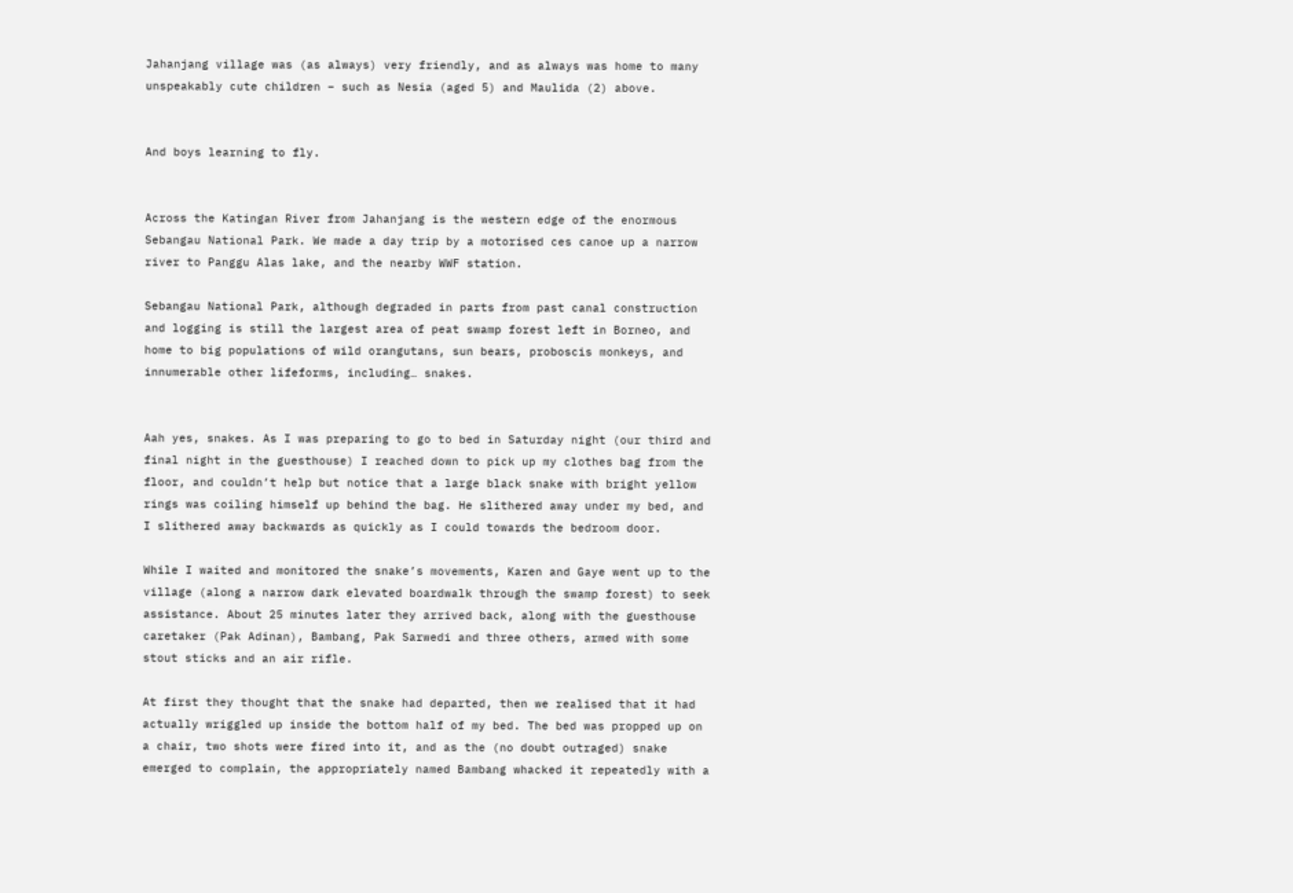Jahanjang village was (as always) very friendly, and as always was home to many unspeakably cute children – such as Nesia (aged 5) and Maulida (2) above.


And boys learning to fly.


Across the Katingan River from Jahanjang is the western edge of the enormous Sebangau National Park. We made a day trip by a motorised ces canoe up a narrow river to Panggu Alas lake, and the nearby WWF station.

Sebangau National Park, although degraded in parts from past canal construction and logging is still the largest area of peat swamp forest left in Borneo, and home to big populations of wild orangutans, sun bears, proboscis monkeys, and innumerable other lifeforms, including… snakes.


Aah yes, snakes. As I was preparing to go to bed in Saturday night (our third and final night in the guesthouse) I reached down to pick up my clothes bag from the floor, and couldn’t help but notice that a large black snake with bright yellow rings was coiling himself up behind the bag. He slithered away under my bed, and I slithered away backwards as quickly as I could towards the bedroom door.

While I waited and monitored the snake’s movements, Karen and Gaye went up to the village (along a narrow dark elevated boardwalk through the swamp forest) to seek assistance. About 25 minutes later they arrived back, along with the guesthouse caretaker (Pak Adinan), Bambang, Pak Sarwedi and three others, armed with some stout sticks and an air rifle.

At first they thought that the snake had departed, then we realised that it had actually wriggled up inside the bottom half of my bed. The bed was propped up on a chair, two shots were fired into it, and as the (no doubt outraged) snake emerged to complain, the appropriately named Bambang whacked it repeatedly with a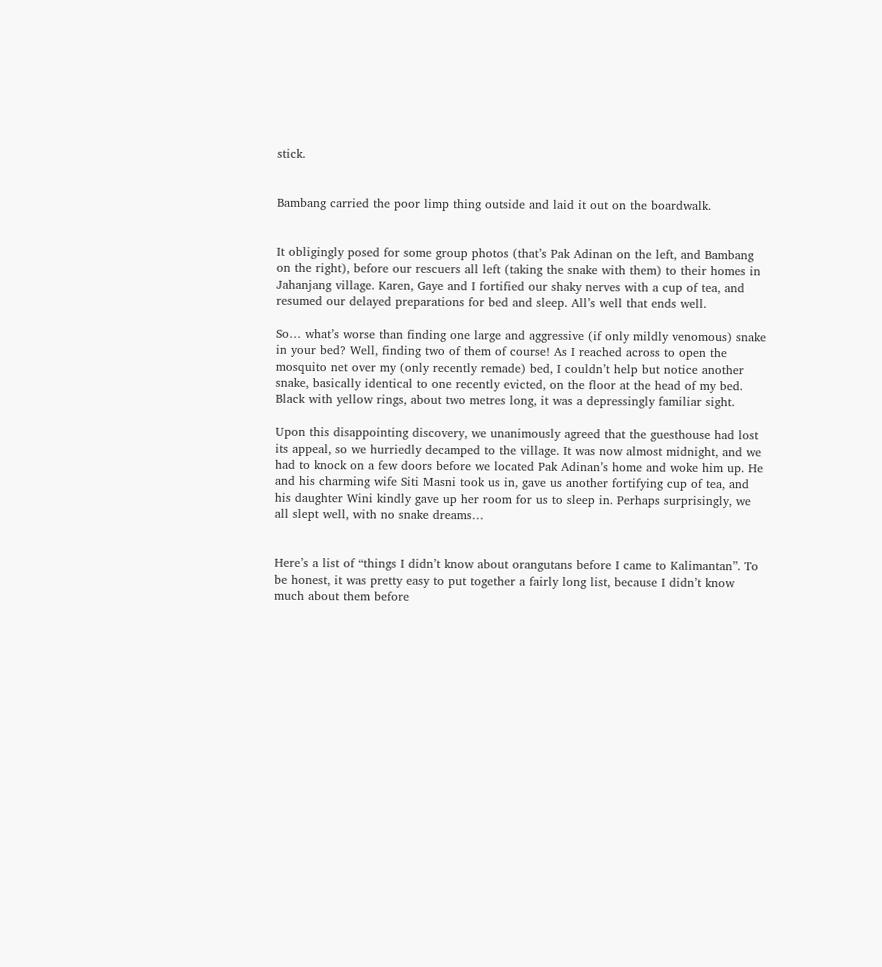stick.


Bambang carried the poor limp thing outside and laid it out on the boardwalk.


It obligingly posed for some group photos (that’s Pak Adinan on the left, and Bambang on the right), before our rescuers all left (taking the snake with them) to their homes in Jahanjang village. Karen, Gaye and I fortified our shaky nerves with a cup of tea, and resumed our delayed preparations for bed and sleep. All’s well that ends well.

So… what’s worse than finding one large and aggressive (if only mildly venomous) snake in your bed? Well, finding two of them of course! As I reached across to open the mosquito net over my (only recently remade) bed, I couldn’t help but notice another snake, basically identical to one recently evicted, on the floor at the head of my bed. Black with yellow rings, about two metres long, it was a depressingly familiar sight.

Upon this disappointing discovery, we unanimously agreed that the guesthouse had lost its appeal, so we hurriedly decamped to the village. It was now almost midnight, and we had to knock on a few doors before we located Pak Adinan’s home and woke him up. He and his charming wife Siti Masni took us in, gave us another fortifying cup of tea, and his daughter Wini kindly gave up her room for us to sleep in. Perhaps surprisingly, we all slept well, with no snake dreams…


Here’s a list of “things I didn’t know about orangutans before I came to Kalimantan”. To be honest, it was pretty easy to put together a fairly long list, because I didn’t know much about them before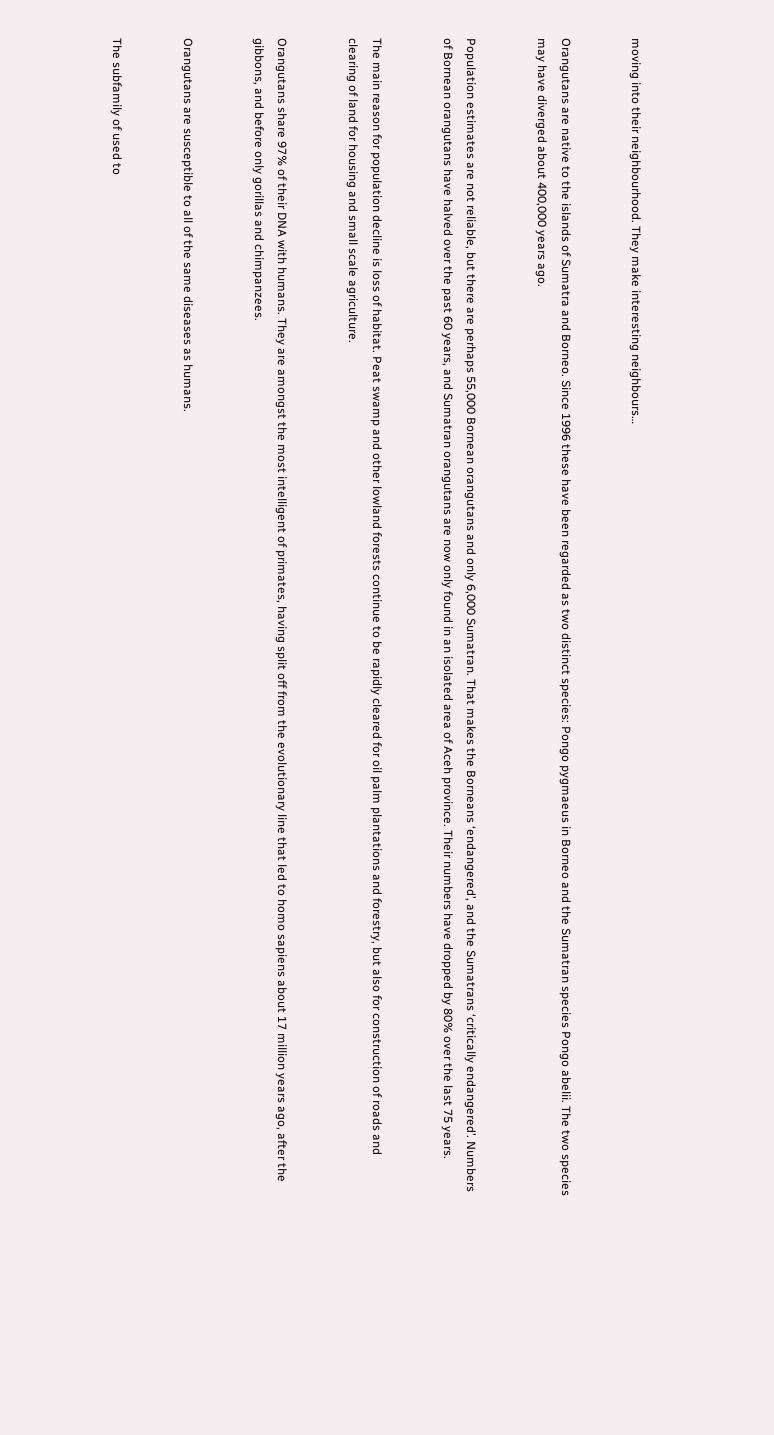moving into their neighbourhood. They make interesting neighbours…


Orangutans are native to the islands of Sumatra and Borneo. Since 1996 these have been regarded as two distinct species: Pongo pygmaeus in Borneo and the Sumatran species Pongo abelii. The two species may have diverged about 400,000 years ago.


Population estimates are not reliable, but there are perhaps 55,000 Bornean orangutans and only 6,000 Sumatran. That makes the Borneans ‘endangered’, and the Sumatrans ‘critically endangered’. Numbers of Bornean orangutans have halved over the past 60 years, and Sumatran orangutans are now only found in an isolated area of Aceh province. Their numbers have dropped by 80% over the last 75 years.


The main reason for population decline is loss of habitat. Peat swamp and other lowland forests continue to be rapidly cleared for oil palm plantations and forestry, but also for construction of roads and clearing of land for housing and small scale agriculture.


Orangutans share 97% of their DNA with humans. They are amongst the most intelligent of primates, having split off from the evolutionary line that led to homo sapiens about 17 million years ago, after the gibbons, and before only gorillas and chimpanzees.


Orangutans are susceptible to all of the same diseases as humans.


The subfamily of used to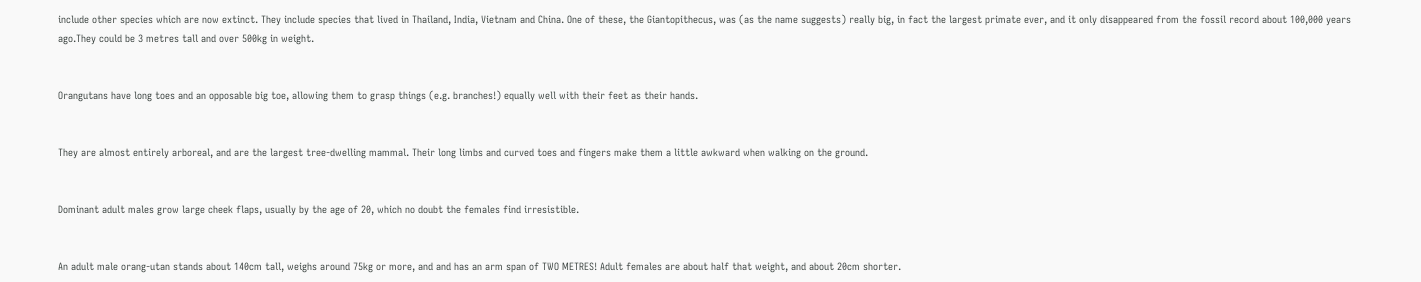include other species which are now extinct. They include species that lived in Thailand, India, Vietnam and China. One of these, the Giantopithecus, was (as the name suggests) really big, in fact the largest primate ever, and it only disappeared from the fossil record about 100,000 years ago.They could be 3 metres tall and over 500kg in weight.


Orangutans have long toes and an opposable big toe, allowing them to grasp things (e.g. branches!) equally well with their feet as their hands.


They are almost entirely arboreal, and are the largest tree-dwelling mammal. Their long limbs and curved toes and fingers make them a little awkward when walking on the ground.


Dominant adult males grow large cheek flaps, usually by the age of 20, which no doubt the females find irresistible.


An adult male orang-utan stands about 140cm tall, weighs around 75kg or more, and and has an arm span of TWO METRES! Adult females are about half that weight, and about 20cm shorter.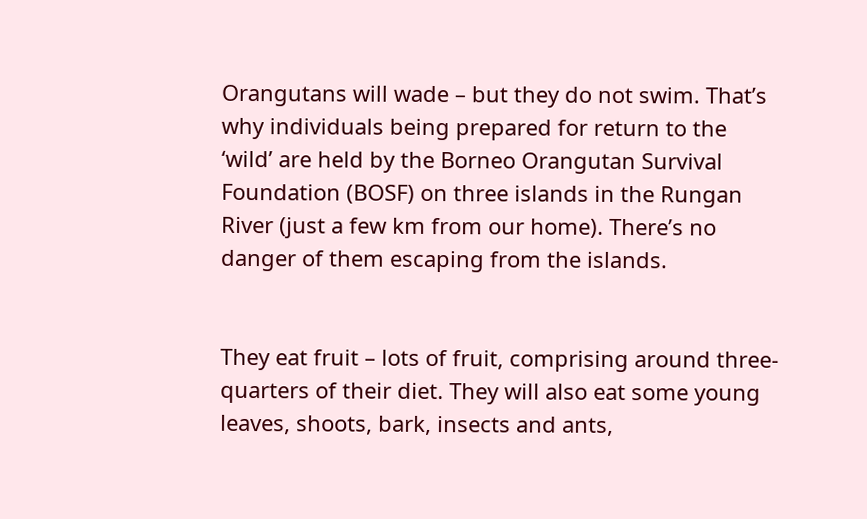Orangutans will wade – but they do not swim. That’s why individuals being prepared for return to the ‘wild’ are held by the Borneo Orangutan Survival Foundation (BOSF) on three islands in the Rungan River (just a few km from our home). There’s no danger of them escaping from the islands.


They eat fruit – lots of fruit, comprising around three-quarters of their diet. They will also eat some young leaves, shoots, bark, insects and ants,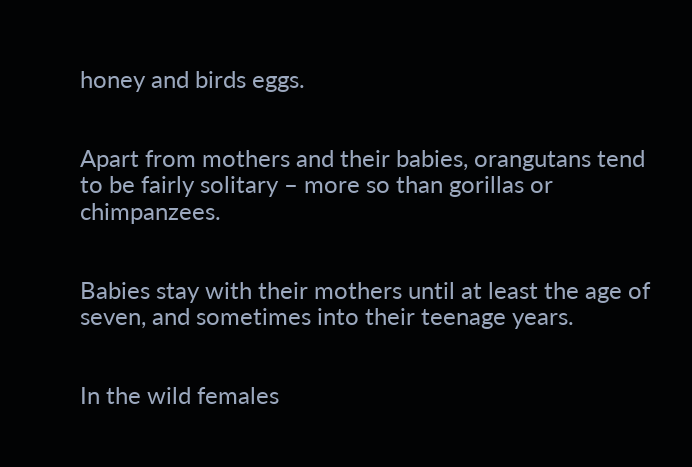honey and birds eggs.


Apart from mothers and their babies, orangutans tend to be fairly solitary – more so than gorillas or chimpanzees.


Babies stay with their mothers until at least the age of seven, and sometimes into their teenage years.


In the wild females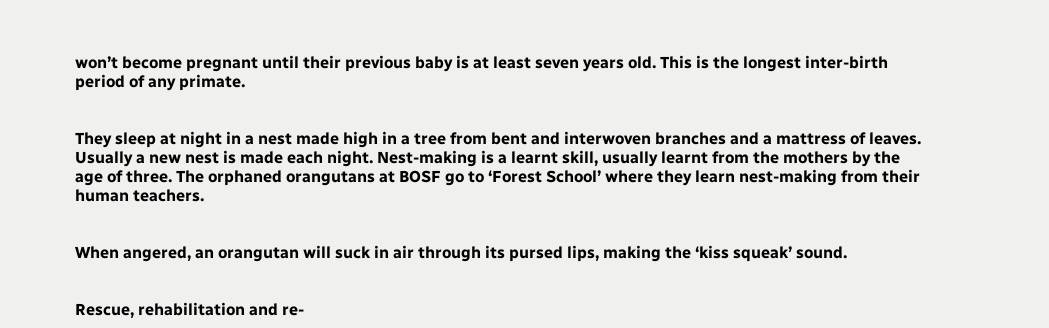won’t become pregnant until their previous baby is at least seven years old. This is the longest inter-birth period of any primate.


They sleep at night in a nest made high in a tree from bent and interwoven branches and a mattress of leaves. Usually a new nest is made each night. Nest-making is a learnt skill, usually learnt from the mothers by the age of three. The orphaned orangutans at BOSF go to ‘Forest School’ where they learn nest-making from their human teachers.


When angered, an orangutan will suck in air through its pursed lips, making the ‘kiss squeak’ sound.


Rescue, rehabilitation and re-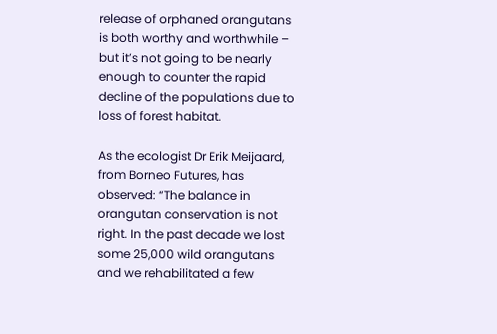release of orphaned orangutans is both worthy and worthwhile – but it’s not going to be nearly enough to counter the rapid decline of the populations due to loss of forest habitat.

As the ecologist Dr Erik Meijaard, from Borneo Futures, has observed: “The balance in orangutan conservation is not right. In the past decade we lost some 25,000 wild orangutans and we rehabilitated a few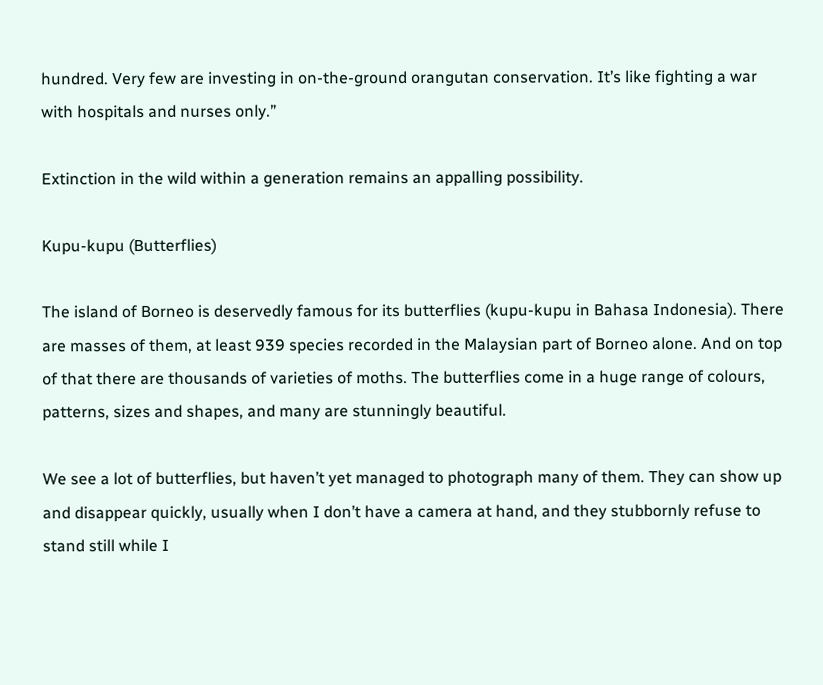hundred. Very few are investing in on-the-ground orangutan conservation. It’s like fighting a war with hospitals and nurses only.”

Extinction in the wild within a generation remains an appalling possibility.

Kupu-kupu (Butterflies)

The island of Borneo is deservedly famous for its butterflies (kupu-kupu in Bahasa Indonesia). There are masses of them, at least 939 species recorded in the Malaysian part of Borneo alone. And on top of that there are thousands of varieties of moths. The butterflies come in a huge range of colours, patterns, sizes and shapes, and many are stunningly beautiful.

We see a lot of butterflies, but haven’t yet managed to photograph many of them. They can show up and disappear quickly, usually when I don’t have a camera at hand, and they stubbornly refuse to stand still while I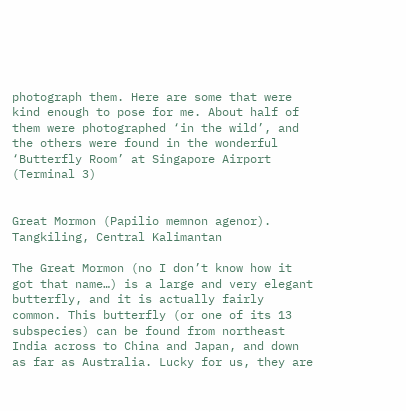photograph them. Here are some that were kind enough to pose for me. About half of them were photographed ‘in the wild’, and the others were found in the wonderful ‘Butterfly Room’ at Singapore Airport (Terminal 3)


Great Mormon (Papilio memnon agenor). Tangkiling, Central Kalimantan

The Great Mormon (no I don’t know how it got that name…) is a large and very elegant butterfly, and it is actually fairly common. This butterfly (or one of its 13 subspecies) can be found from northeast India across to China and Japan, and down as far as Australia. Lucky for us, they are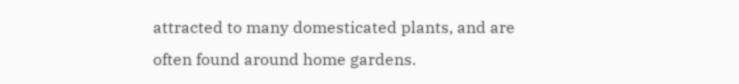attracted to many domesticated plants, and are often found around home gardens.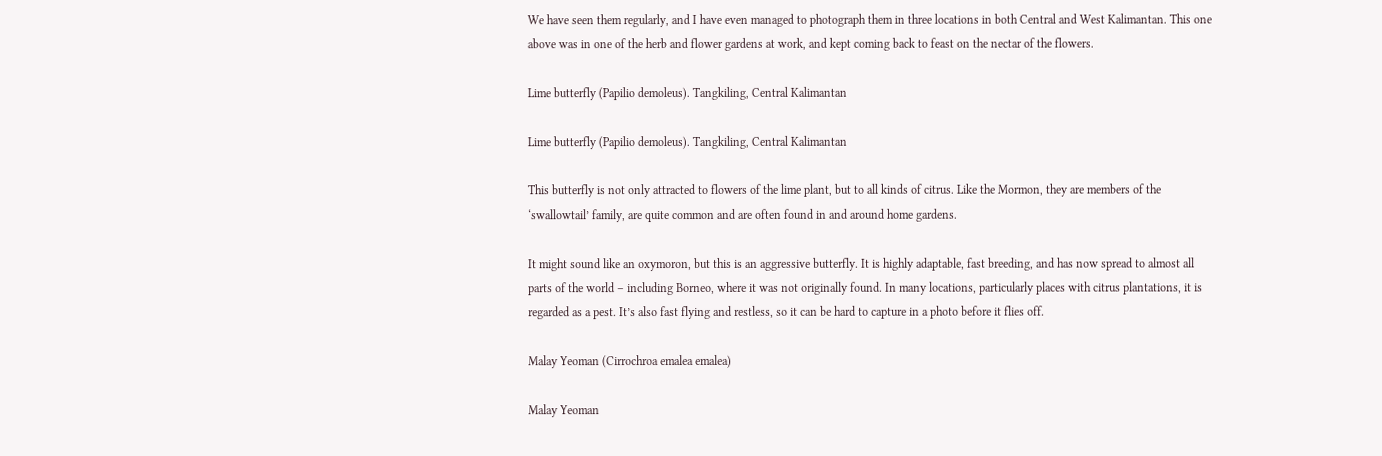We have seen them regularly, and I have even managed to photograph them in three locations in both Central and West Kalimantan. This one above was in one of the herb and flower gardens at work, and kept coming back to feast on the nectar of the flowers.

Lime butterfly (Papilio demoleus). Tangkiling, Central Kalimantan

Lime butterfly (Papilio demoleus). Tangkiling, Central Kalimantan

This butterfly is not only attracted to flowers of the lime plant, but to all kinds of citrus. Like the Mormon, they are members of the ‘swallowtail’ family, are quite common and are often found in and around home gardens.

It might sound like an oxymoron, but this is an aggressive butterfly. It is highly adaptable, fast breeding, and has now spread to almost all parts of the world – including Borneo, where it was not originally found. In many locations, particularly places with citrus plantations, it is regarded as a pest. It’s also fast flying and restless, so it can be hard to capture in a photo before it flies off.

Malay Yeoman (Cirrochroa emalea emalea)

Malay Yeoman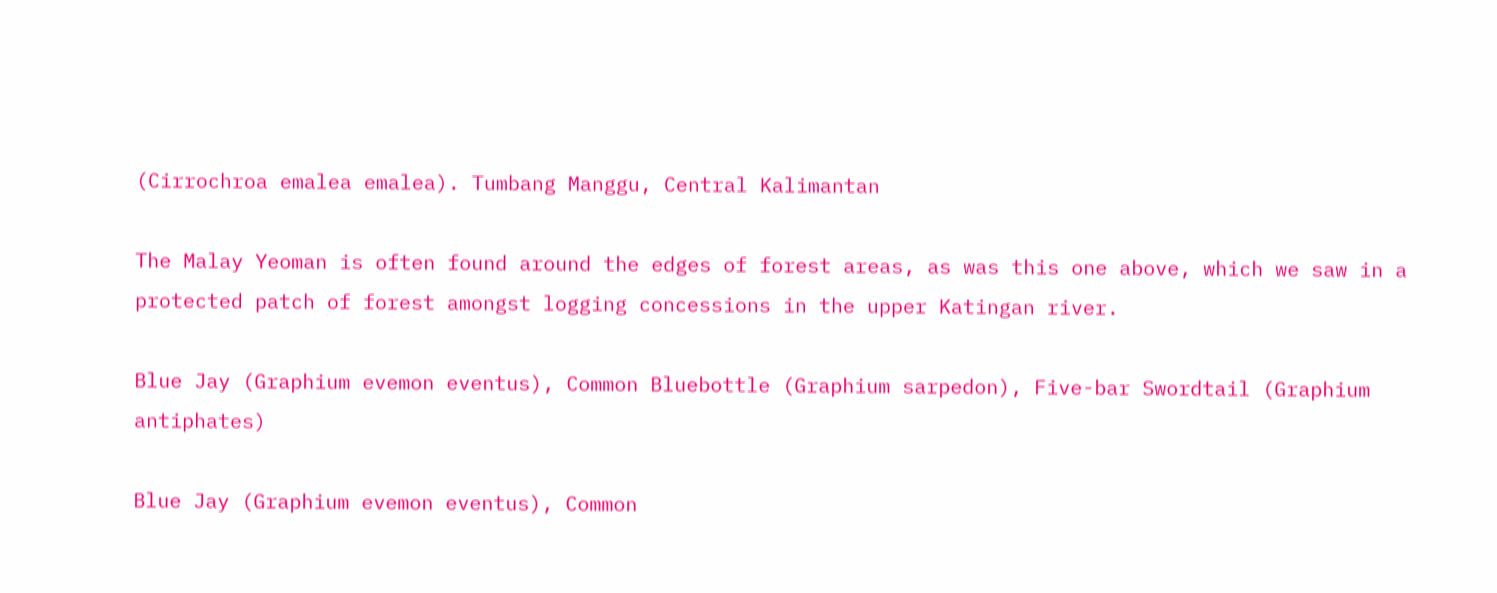(Cirrochroa emalea emalea). Tumbang Manggu, Central Kalimantan

The Malay Yeoman is often found around the edges of forest areas, as was this one above, which we saw in a protected patch of forest amongst logging concessions in the upper Katingan river.

Blue Jay (Graphium evemon eventus), Common Bluebottle (Graphium sarpedon), Five-bar Swordtail (Graphium antiphates)

Blue Jay (Graphium evemon eventus), Common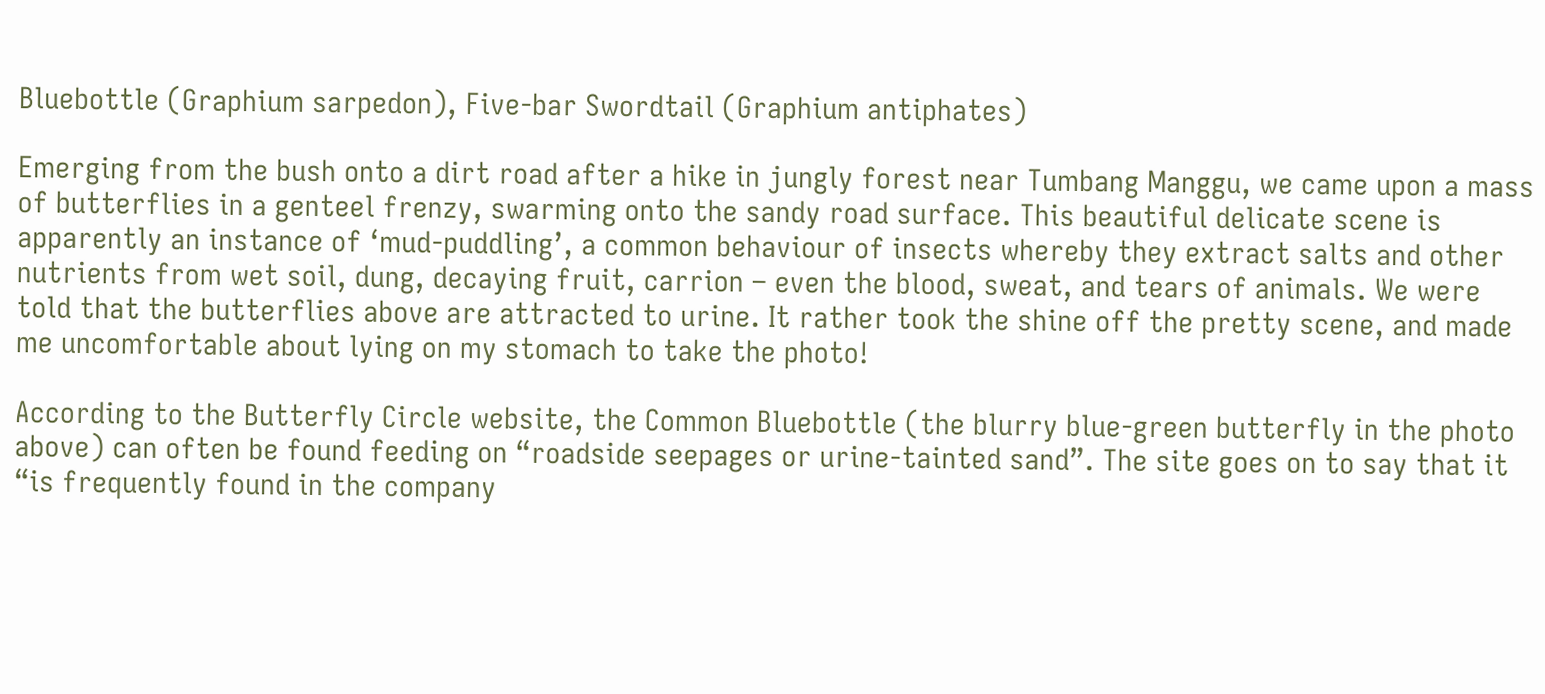Bluebottle (Graphium sarpedon), Five-bar Swordtail (Graphium antiphates)

Emerging from the bush onto a dirt road after a hike in jungly forest near Tumbang Manggu, we came upon a mass of butterflies in a genteel frenzy, swarming onto the sandy road surface. This beautiful delicate scene is apparently an instance of ‘mud-puddling’, a common behaviour of insects whereby they extract salts and other nutrients from wet soil, dung, decaying fruit, carrion – even the blood, sweat, and tears of animals. We were told that the butterflies above are attracted to urine. It rather took the shine off the pretty scene, and made me uncomfortable about lying on my stomach to take the photo!

According to the Butterfly Circle website, the Common Bluebottle (the blurry blue-green butterfly in the photo above) can often be found feeding on “roadside seepages or urine-tainted sand”. The site goes on to say that it “is frequently found in the company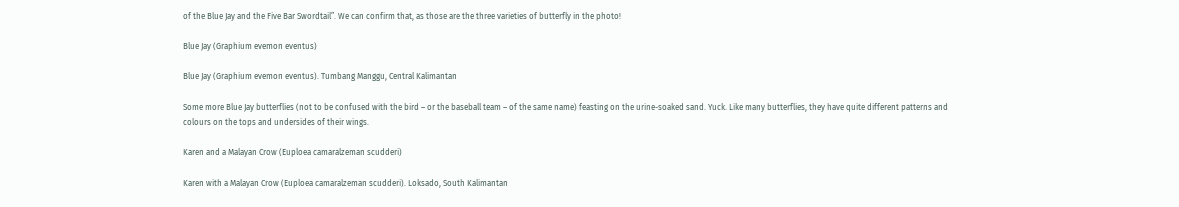of the Blue Jay and the Five Bar Swordtail”. We can confirm that, as those are the three varieties of butterfly in the photo!

Blue Jay (Graphium evemon eventus)

Blue Jay (Graphium evemon eventus). Tumbang Manggu, Central Kalimantan

Some more Blue Jay butterflies (not to be confused with the bird – or the baseball team – of the same name) feasting on the urine-soaked sand. Yuck. Like many butterflies, they have quite different patterns and colours on the tops and undersides of their wings.

Karen and a Malayan Crow (Euploea camaralzeman scudderi)

Karen with a Malayan Crow (Euploea camaralzeman scudderi). Loksado, South Kalimantan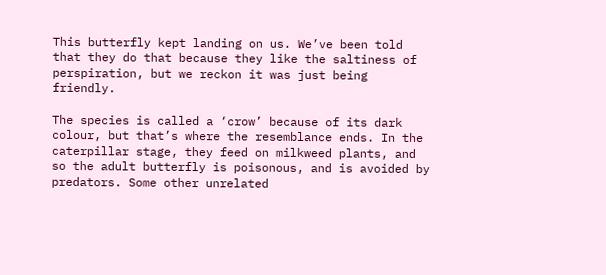This butterfly kept landing on us. We’ve been told that they do that because they like the saltiness of perspiration, but we reckon it was just being friendly.

The species is called a ‘crow’ because of its dark colour, but that’s where the resemblance ends. In the caterpillar stage, they feed on milkweed plants, and so the adult butterfly is poisonous, and is avoided by predators. Some other unrelated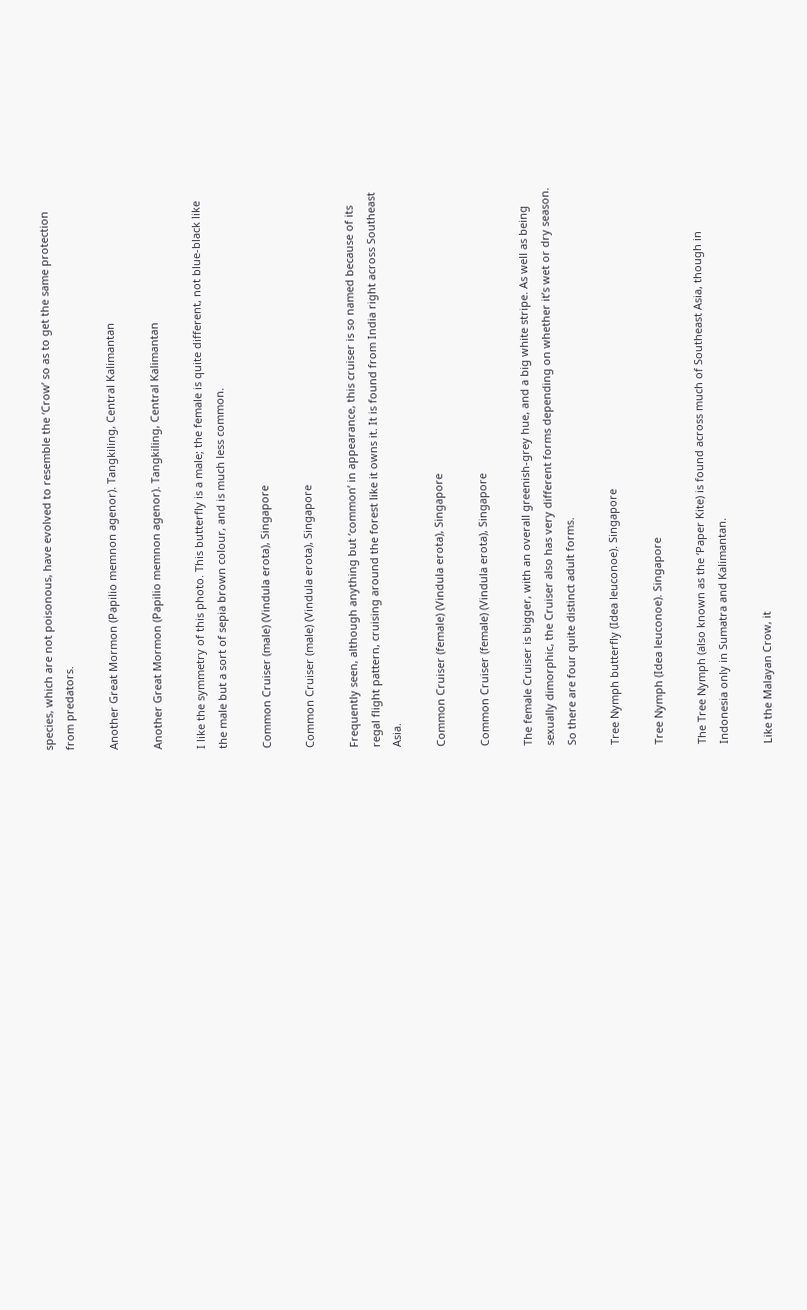species, which are not poisonous, have evolved to resemble the ‘Crow’ so as to get the same protection from predators.

Another Great Mormon (Papilio memnon agenor). Tangkiling, Central Kalimantan

Another Great Mormon (Papilio memnon agenor). Tangkiling, Central Kalimantan

I like the symmetry of this photo. This butterfly is a male; the female is quite different, not blue-black like the male but a sort of sepia brown colour, and is much less common.

Common Cruiser (male) (Vindula erota), Singapore

Common Cruiser (male) (Vindula erota), Singapore

Frequently seen, although anything but ‘common’ in appearance, this cruiser is so named because of its regal flight pattern, cruising around the forest like it owns it. It is found from India right across Southeast Asia.

Common Cruiser (female) (Vindula erota), Singapore

Common Cruiser (female) (Vindula erota), Singapore

The female Cruiser is bigger, with an overall greenish-grey hue, and a big white stripe. As well as being sexually dimorphic, the Cruiser also has very different forms depending on whether it’s wet or dry season. So there are four quite distinct adult forms.

Tree Nymph butterfly (Idea leuconoe). Singapore

Tree Nymph (Idea leuconoe). Singapore

The Tree Nymph (also known as the ‘Paper Kite) is found across much of Southeast Asia, though in Indonesia only in Sumatra and Kalimantan.

Like the Malayan Crow, it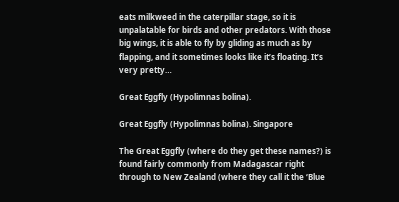eats milkweed in the caterpillar stage, so it is unpalatable for birds and other predators. With those big wings, it is able to fly by gliding as much as by flapping, and it sometimes looks like it’s floating. It’s very pretty…

Great Eggfly (Hypolimnas bolina).

Great Eggfly (Hypolimnas bolina). Singapore

The Great Eggfly (where do they get these names?) is found fairly commonly from Madagascar right through to New Zealand (where they call it the ‘Blue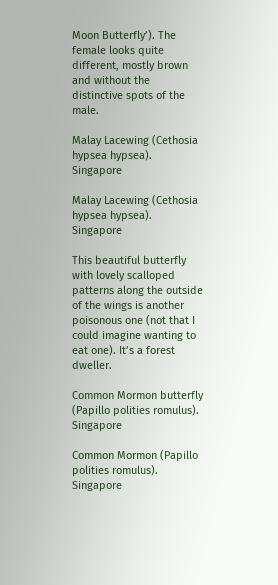Moon Butterfly’). The female looks quite different, mostly brown and without the distinctive spots of the male.

Malay Lacewing (Cethosia hypsea hypsea). Singapore

Malay Lacewing (Cethosia hypsea hypsea). Singapore

This beautiful butterfly with lovely scalloped patterns along the outside of the wings is another poisonous one (not that I could imagine wanting to eat one). It’s a forest dweller.

Common Mormon butterfly (Papillo polities romulus). Singapore

Common Mormon (Papillo polities romulus). Singapore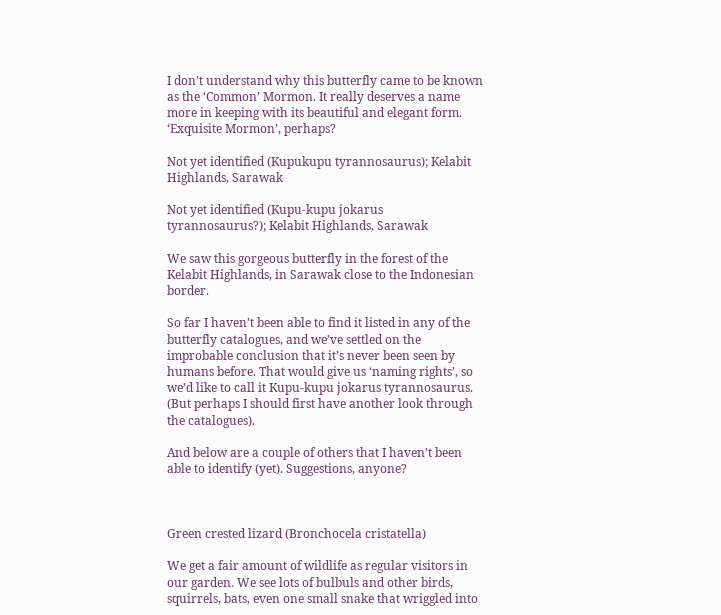I don’t understand why this butterfly came to be known as the ‘Common’ Mormon. It really deserves a name more in keeping with its beautiful and elegant form. ‘Exquisite Mormon’, perhaps?

Not yet identified (Kupukupu tyrannosaurus); Kelabit Highlands, Sarawak

Not yet identified (Kupu-kupu jokarus tyrannosaurus?); Kelabit Highlands, Sarawak

We saw this gorgeous butterfly in the forest of the Kelabit Highlands, in Sarawak close to the Indonesian border.

So far I haven’t been able to find it listed in any of the butterfly catalogues, and we’ve settled on the improbable conclusion that it’s never been seen by humans before. That would give us ‘naming rights’, so we’d like to call it Kupu-kupu jokarus tyrannosaurus. (But perhaps I should first have another look through the catalogues).

And below are a couple of others that I haven’t been able to identify (yet). Suggestions, anyone?



Green crested lizard (Bronchocela cristatella)

We get a fair amount of wildlife as regular visitors in our garden. We see lots of bulbuls and other birds, squirrels, bats, even one small snake that wriggled into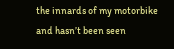the innards of my motorbike and hasn’t been seen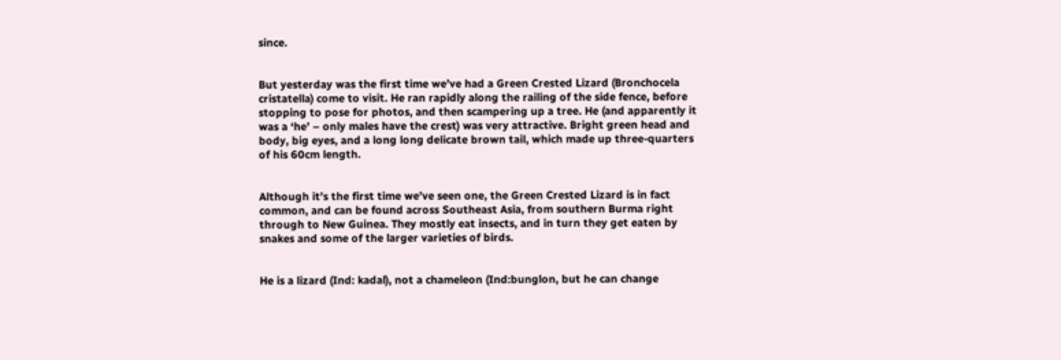since.


But yesterday was the first time we’ve had a Green Crested Lizard (Bronchocela cristatella) come to visit. He ran rapidly along the railing of the side fence, before stopping to pose for photos, and then scampering up a tree. He (and apparently it was a ‘he’ – only males have the crest) was very attractive. Bright green head and body, big eyes, and a long long delicate brown tail, which made up three-quarters of his 60cm length.


Although it’s the first time we’ve seen one, the Green Crested Lizard is in fact common, and can be found across Southeast Asia, from southern Burma right through to New Guinea. They mostly eat insects, and in turn they get eaten by snakes and some of the larger varieties of birds.


He is a lizard (Ind: kadal), not a chameleon (Ind:bunglon, but he can change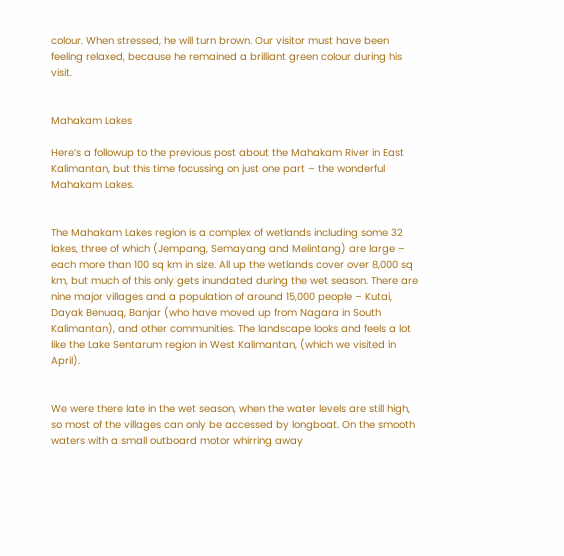colour. When stressed, he will turn brown. Our visitor must have been feeling relaxed, because he remained a brilliant green colour during his visit.


Mahakam Lakes

Here’s a followup to the previous post about the Mahakam River in East Kalimantan, but this time focussing on just one part – the wonderful Mahakam Lakes.


The Mahakam Lakes region is a complex of wetlands including some 32 lakes, three of which (Jempang, Semayang and Melintang) are large – each more than 100 sq km in size. All up the wetlands cover over 8,000 sq km, but much of this only gets inundated during the wet season. There are nine major villages and a population of around 15,000 people – Kutai, Dayak Benuaq, Banjar (who have moved up from Nagara in South Kalimantan), and other communities. The landscape looks and feels a lot like the Lake Sentarum region in West Kalimantan, (which we visited in April).


We were there late in the wet season, when the water levels are still high, so most of the villages can only be accessed by longboat. On the smooth waters with a small outboard motor whirring away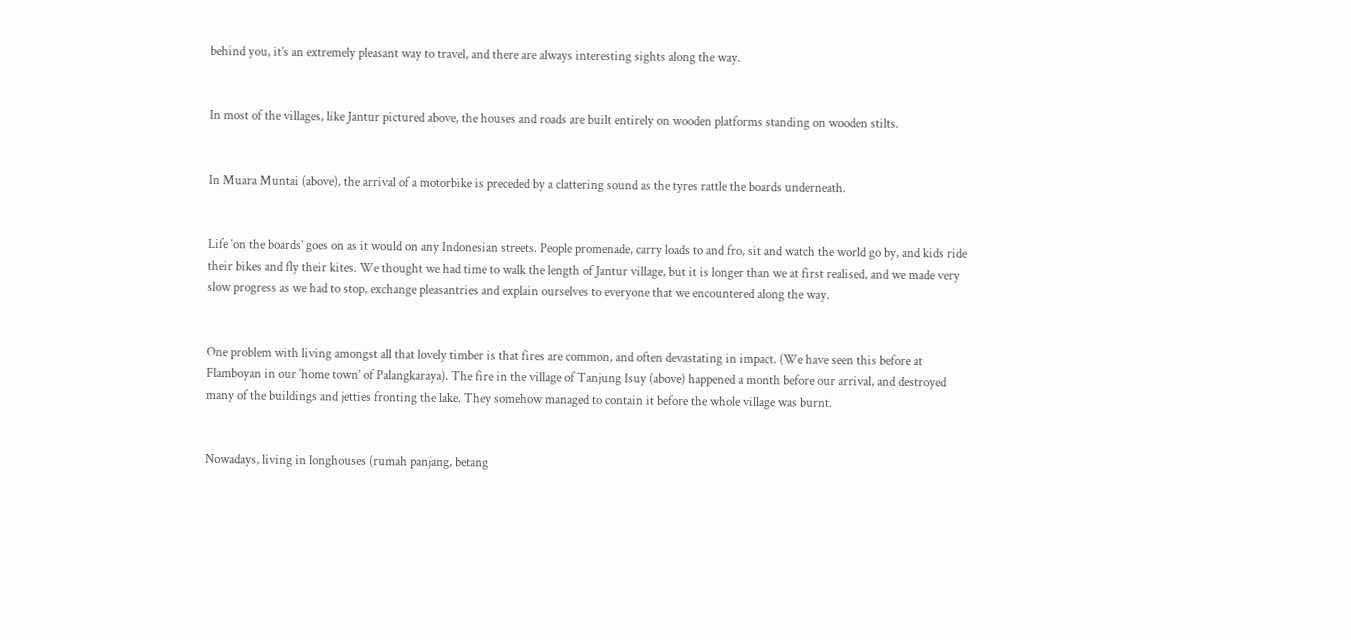behind you, it’s an extremely pleasant way to travel, and there are always interesting sights along the way.


In most of the villages, like Jantur pictured above, the houses and roads are built entirely on wooden platforms standing on wooden stilts.


In Muara Muntai (above), the arrival of a motorbike is preceded by a clattering sound as the tyres rattle the boards underneath.


Life ‘on the boards’ goes on as it would on any Indonesian streets. People promenade, carry loads to and fro, sit and watch the world go by, and kids ride their bikes and fly their kites. We thought we had time to walk the length of Jantur village, but it is longer than we at first realised, and we made very slow progress as we had to stop, exchange pleasantries and explain ourselves to everyone that we encountered along the way.


One problem with living amongst all that lovely timber is that fires are common, and often devastating in impact. (We have seen this before at Flamboyan in our ‘home town’ of Palangkaraya). The fire in the village of Tanjung Isuy (above) happened a month before our arrival, and destroyed many of the buildings and jetties fronting the lake. They somehow managed to contain it before the whole village was burnt.


Nowadays, living in longhouses (rumah panjang, betang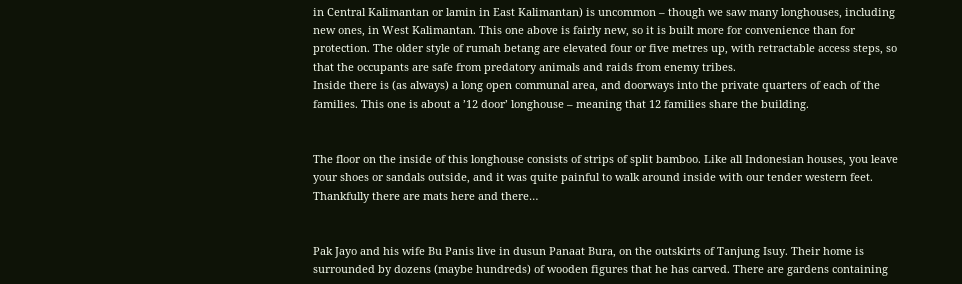in Central Kalimantan or lamin in East Kalimantan) is uncommon – though we saw many longhouses, including new ones, in West Kalimantan. This one above is fairly new, so it is built more for convenience than for protection. The older style of rumah betang are elevated four or five metres up, with retractable access steps, so that the occupants are safe from predatory animals and raids from enemy tribes.
Inside there is (as always) a long open communal area, and doorways into the private quarters of each of the families. This one is about a ’12 door’ longhouse – meaning that 12 families share the building.


The floor on the inside of this longhouse consists of strips of split bamboo. Like all Indonesian houses, you leave your shoes or sandals outside, and it was quite painful to walk around inside with our tender western feet. Thankfully there are mats here and there…


Pak Jayo and his wife Bu Panis live in dusun Panaat Bura, on the outskirts of Tanjung Isuy. Their home is surrounded by dozens (maybe hundreds) of wooden figures that he has carved. There are gardens containing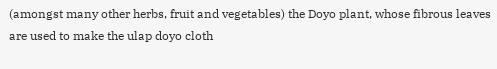(amongst many other herbs, fruit and vegetables) the Doyo plant, whose fibrous leaves are used to make the ulap doyo cloth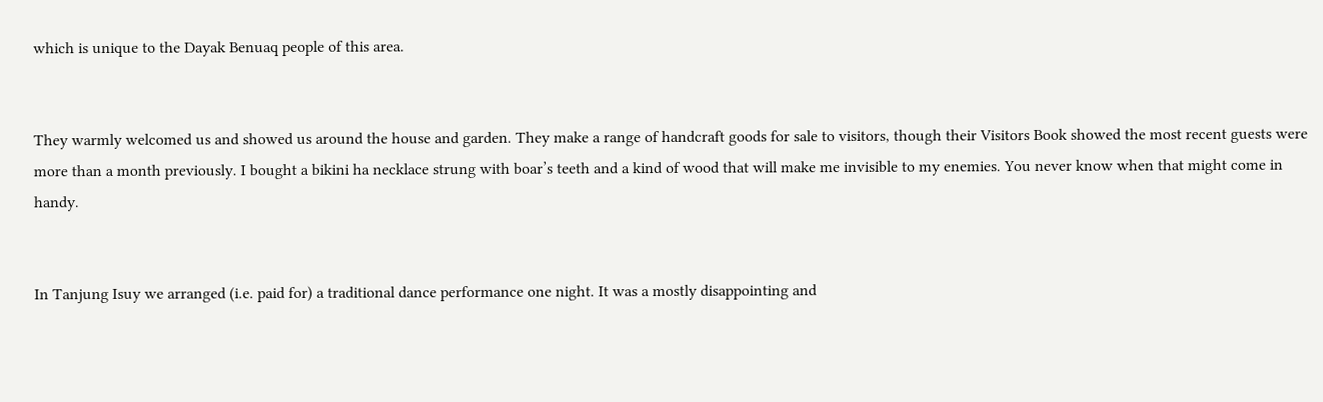which is unique to the Dayak Benuaq people of this area.


They warmly welcomed us and showed us around the house and garden. They make a range of handcraft goods for sale to visitors, though their Visitors Book showed the most recent guests were more than a month previously. I bought a bikini ha necklace strung with boar’s teeth and a kind of wood that will make me invisible to my enemies. You never know when that might come in handy.


In Tanjung Isuy we arranged (i.e. paid for) a traditional dance performance one night. It was a mostly disappointing and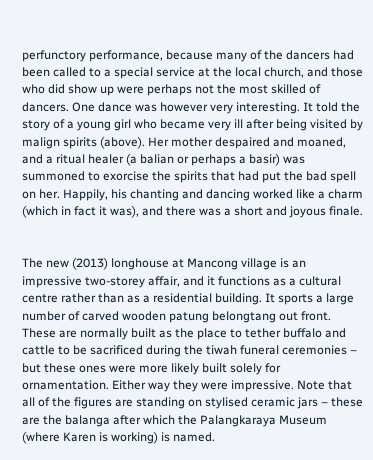perfunctory performance, because many of the dancers had been called to a special service at the local church, and those who did show up were perhaps not the most skilled of dancers. One dance was however very interesting. It told the story of a young girl who became very ill after being visited by malign spirits (above). Her mother despaired and moaned, and a ritual healer (a balian or perhaps a basir) was summoned to exorcise the spirits that had put the bad spell on her. Happily, his chanting and dancing worked like a charm (which in fact it was), and there was a short and joyous finale.


The new (2013) longhouse at Mancong village is an impressive two-storey affair, and it functions as a cultural centre rather than as a residential building. It sports a large number of carved wooden patung belongtang out front. These are normally built as the place to tether buffalo and cattle to be sacrificed during the tiwah funeral ceremonies – but these ones were more likely built solely for ornamentation. Either way they were impressive. Note that all of the figures are standing on stylised ceramic jars – these are the balanga after which the Palangkaraya Museum (where Karen is working) is named.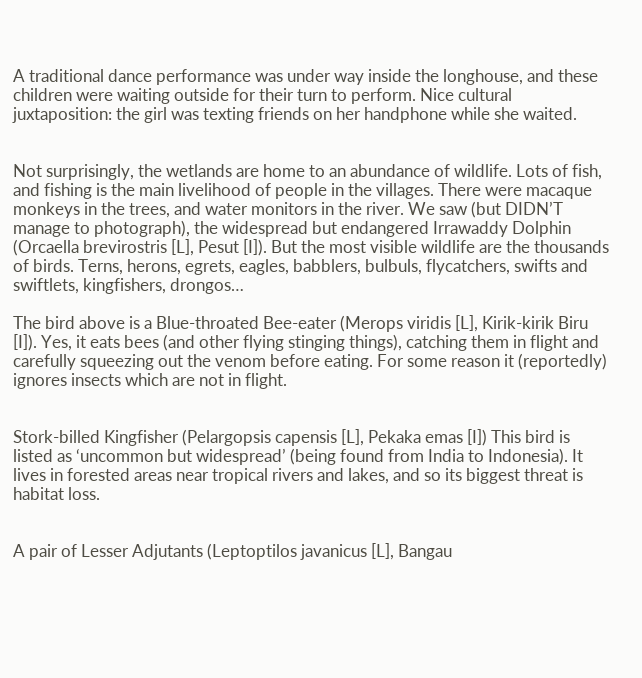A traditional dance performance was under way inside the longhouse, and these children were waiting outside for their turn to perform. Nice cultural juxtaposition: the girl was texting friends on her handphone while she waited.


Not surprisingly, the wetlands are home to an abundance of wildlife. Lots of fish, and fishing is the main livelihood of people in the villages. There were macaque monkeys in the trees, and water monitors in the river. We saw (but DIDN’T manage to photograph), the widespread but endangered Irrawaddy Dolphin (Orcaella brevirostris [L], Pesut [I]). But the most visible wildlife are the thousands of birds. Terns, herons, egrets, eagles, babblers, bulbuls, flycatchers, swifts and swiftlets, kingfishers, drongos…

The bird above is a Blue-throated Bee-eater (Merops viridis [L], Kirik-kirik Biru [I]). Yes, it eats bees (and other flying stinging things), catching them in flight and carefully squeezing out the venom before eating. For some reason it (reportedly) ignores insects which are not in flight.


Stork-billed Kingfisher (Pelargopsis capensis [L], Pekaka emas [I]) This bird is listed as ‘uncommon but widespread’ (being found from India to Indonesia). It lives in forested areas near tropical rivers and lakes, and so its biggest threat is habitat loss.


A pair of Lesser Adjutants (Leptoptilos javanicus [L], Bangau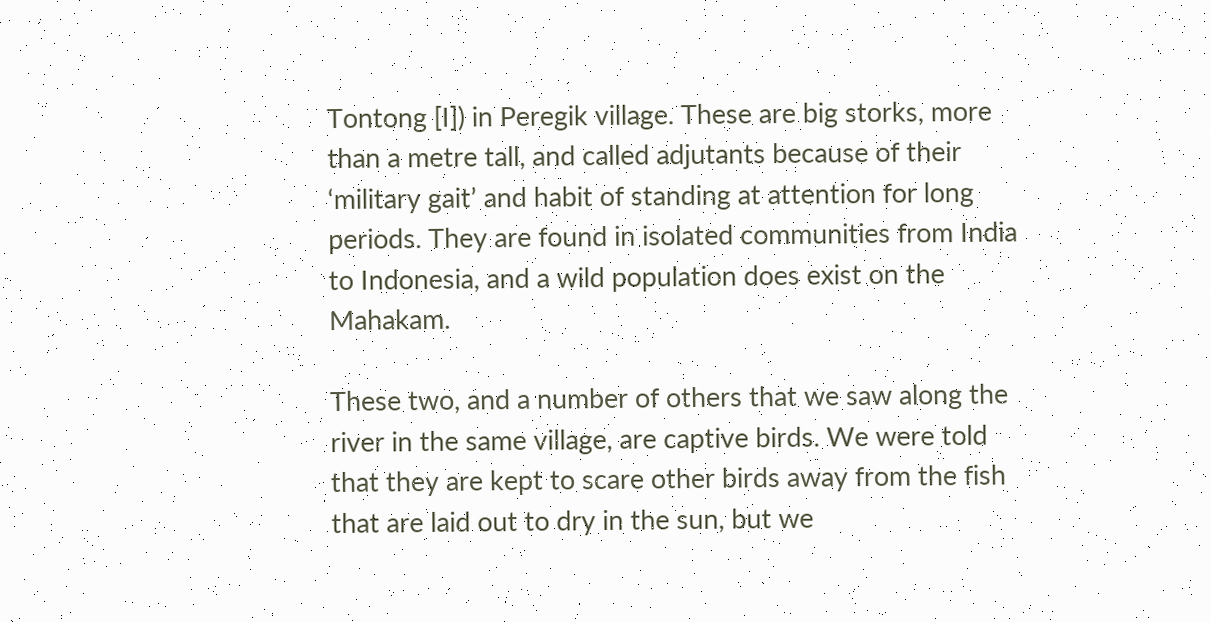Tontong [I]) in Peregik village. These are big storks, more than a metre tall, and called adjutants because of their ‘military gait’ and habit of standing at attention for long periods. They are found in isolated communities from India to Indonesia, and a wild population does exist on the Mahakam.

These two, and a number of others that we saw along the river in the same village, are captive birds. We were told that they are kept to scare other birds away from the fish that are laid out to dry in the sun, but we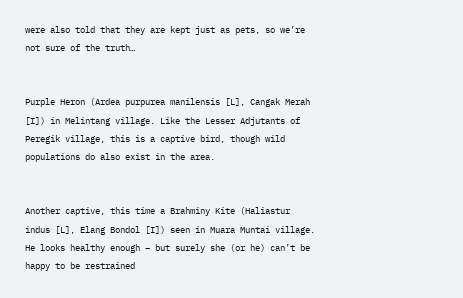were also told that they are kept just as pets, so we’re not sure of the truth…


Purple Heron (Ardea purpurea manilensis [L], Cangak Merah [I]) in Melintang village. Like the Lesser Adjutants of Peregik village, this is a captive bird, though wild populations do also exist in the area.


Another captive, this time a Brahminy Kite (Haliastur indus [L], Elang Bondol [I]) seen in Muara Muntai village. He looks healthy enough – but surely she (or he) can’t be happy to be restrained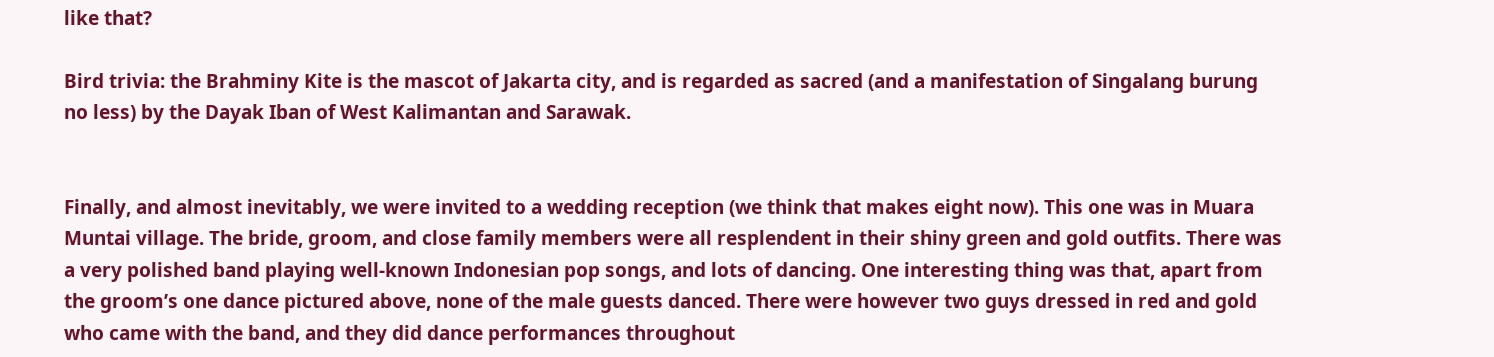like that?

Bird trivia: the Brahminy Kite is the mascot of Jakarta city, and is regarded as sacred (and a manifestation of Singalang burung no less) by the Dayak Iban of West Kalimantan and Sarawak.


Finally, and almost inevitably, we were invited to a wedding reception (we think that makes eight now). This one was in Muara Muntai village. The bride, groom, and close family members were all resplendent in their shiny green and gold outfits. There was a very polished band playing well-known Indonesian pop songs, and lots of dancing. One interesting thing was that, apart from the groom’s one dance pictured above, none of the male guests danced. There were however two guys dressed in red and gold who came with the band, and they did dance performances throughout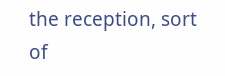the reception, sort of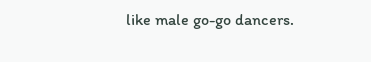like male go-go dancers.